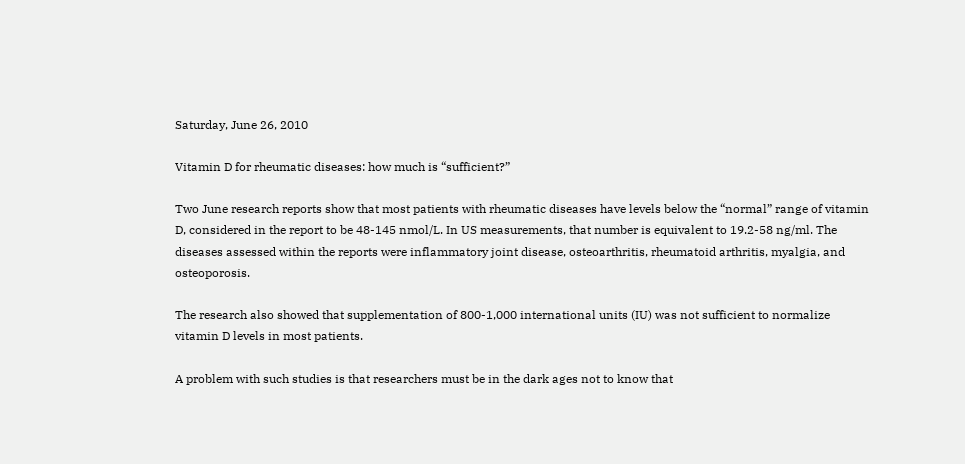Saturday, June 26, 2010

Vitamin D for rheumatic diseases: how much is “sufficient?”

Two June research reports show that most patients with rheumatic diseases have levels below the “normal” range of vitamin D, considered in the report to be 48-145 nmol/L. In US measurements, that number is equivalent to 19.2-58 ng/ml. The diseases assessed within the reports were inflammatory joint disease, osteoarthritis, rheumatoid arthritis, myalgia, and osteoporosis.

The research also showed that supplementation of 800-1,000 international units (IU) was not sufficient to normalize vitamin D levels in most patients.

A problem with such studies is that researchers must be in the dark ages not to know that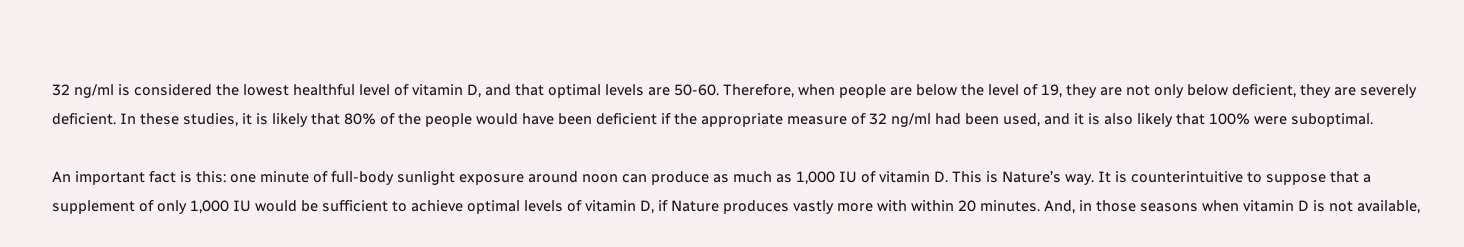32 ng/ml is considered the lowest healthful level of vitamin D, and that optimal levels are 50-60. Therefore, when people are below the level of 19, they are not only below deficient, they are severely deficient. In these studies, it is likely that 80% of the people would have been deficient if the appropriate measure of 32 ng/ml had been used, and it is also likely that 100% were suboptimal.

An important fact is this: one minute of full-body sunlight exposure around noon can produce as much as 1,000 IU of vitamin D. This is Nature’s way. It is counterintuitive to suppose that a supplement of only 1,000 IU would be sufficient to achieve optimal levels of vitamin D, if Nature produces vastly more with within 20 minutes. And, in those seasons when vitamin D is not available,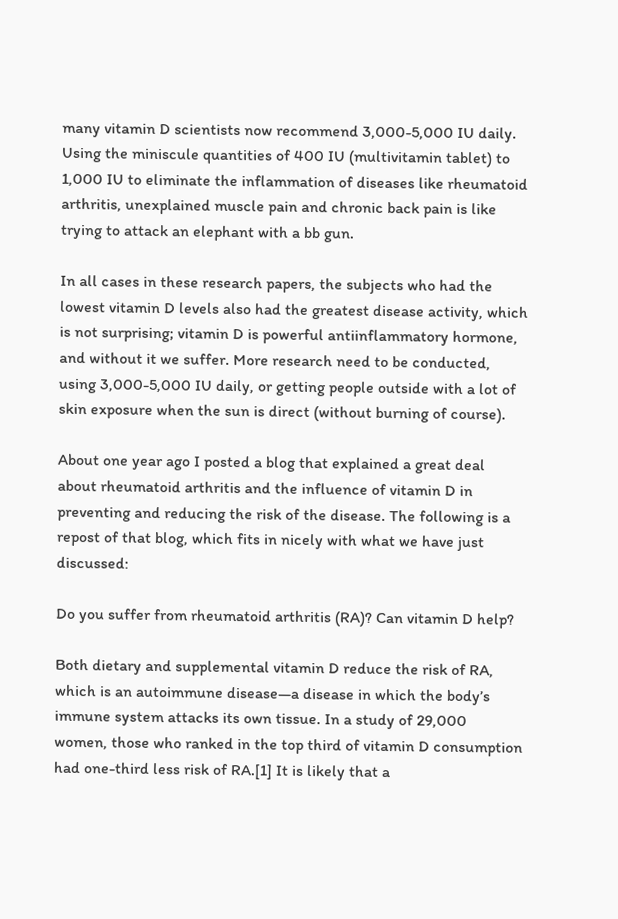many vitamin D scientists now recommend 3,000-5,000 IU daily. Using the miniscule quantities of 400 IU (multivitamin tablet) to 1,000 IU to eliminate the inflammation of diseases like rheumatoid arthritis, unexplained muscle pain and chronic back pain is like trying to attack an elephant with a bb gun.

In all cases in these research papers, the subjects who had the lowest vitamin D levels also had the greatest disease activity, which is not surprising; vitamin D is powerful antiinflammatory hormone, and without it we suffer. More research need to be conducted, using 3,000-5,000 IU daily, or getting people outside with a lot of skin exposure when the sun is direct (without burning of course).

About one year ago I posted a blog that explained a great deal about rheumatoid arthritis and the influence of vitamin D in preventing and reducing the risk of the disease. The following is a repost of that blog, which fits in nicely with what we have just discussed:

Do you suffer from rheumatoid arthritis (RA)? Can vitamin D help?

Both dietary and supplemental vitamin D reduce the risk of RA, which is an autoimmune disease—a disease in which the body’s immune system attacks its own tissue. In a study of 29,000 women, those who ranked in the top third of vitamin D consumption had one-third less risk of RA.[1] It is likely that a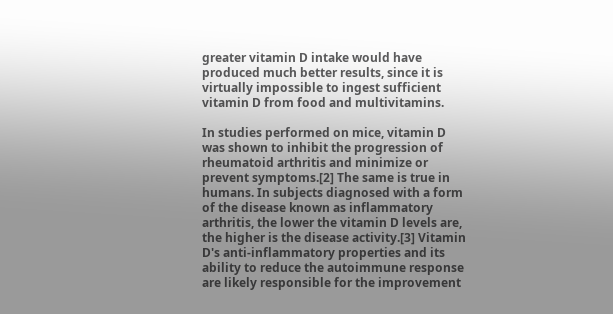greater vitamin D intake would have produced much better results, since it is virtually impossible to ingest sufficient vitamin D from food and multivitamins.

In studies performed on mice, vitamin D was shown to inhibit the progression of rheumatoid arthritis and minimize or prevent symptoms.[2] The same is true in humans. In subjects diagnosed with a form of the disease known as inflammatory arthritis, the lower the vitamin D levels are, the higher is the disease activity.[3] Vitamin D's anti-inflammatory properties and its ability to reduce the autoimmune response are likely responsible for the improvement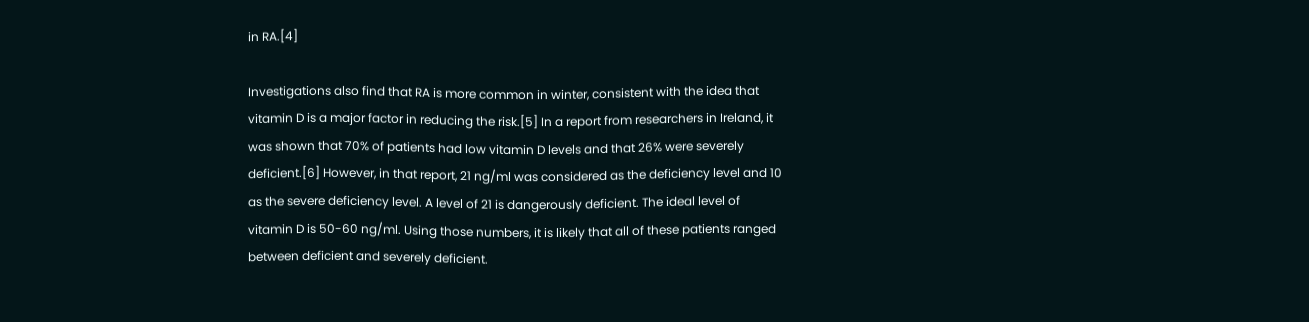in RA.[4]

Investigations also find that RA is more common in winter, consistent with the idea that vitamin D is a major factor in reducing the risk.[5] In a report from researchers in Ireland, it was shown that 70% of patients had low vitamin D levels and that 26% were severely deficient.[6] However, in that report, 21 ng/ml was considered as the deficiency level and 10 as the severe deficiency level. A level of 21 is dangerously deficient. The ideal level of vitamin D is 50-60 ng/ml. Using those numbers, it is likely that all of these patients ranged between deficient and severely deficient.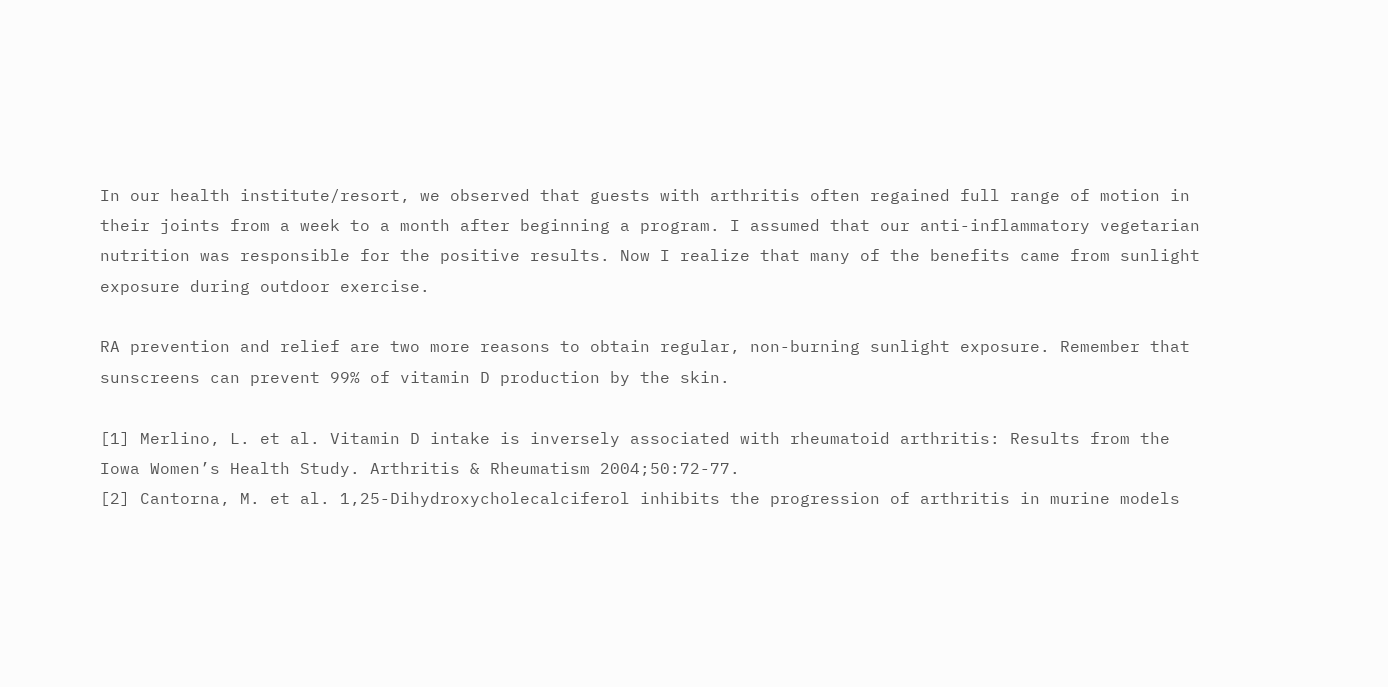In our health institute/resort, we observed that guests with arthritis often regained full range of motion in their joints from a week to a month after beginning a program. I assumed that our anti-inflammatory vegetarian nutrition was responsible for the positive results. Now I realize that many of the benefits came from sunlight exposure during outdoor exercise.

RA prevention and relief are two more reasons to obtain regular, non-burning sunlight exposure. Remember that sunscreens can prevent 99% of vitamin D production by the skin.

[1] Merlino, L. et al. Vitamin D intake is inversely associated with rheumatoid arthritis: Results from the Iowa Women’s Health Study. Arthritis & Rheumatism 2004;50:72-77.
[2] Cantorna, M. et al. 1,25-Dihydroxycholecalciferol inhibits the progression of arthritis in murine models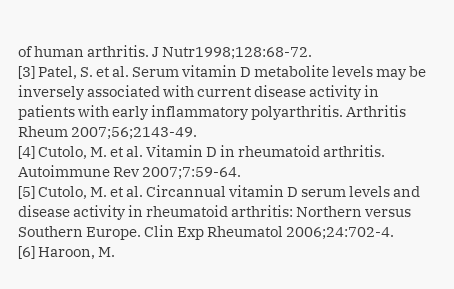of human arthritis. J Nutr1998;128:68-72.
[3] Patel, S. et al. Serum vitamin D metabolite levels may be inversely associated with current disease activity in patients with early inflammatory polyarthritis. Arthritis Rheum 2007;56;2143-49.
[4] Cutolo, M. et al. Vitamin D in rheumatoid arthritis. Autoimmune Rev 2007;7:59-64.
[5] Cutolo, M. et al. Circannual vitamin D serum levels and disease activity in rheumatoid arthritis: Northern versus Southern Europe. Clin Exp Rheumatol 2006;24:702-4.
[6] Haroon, M.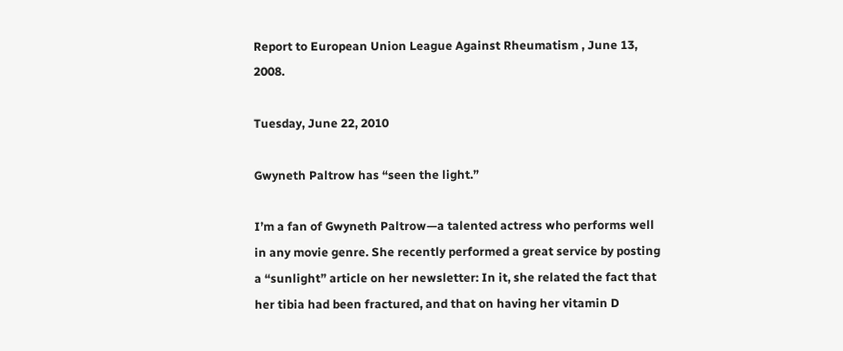Report to European Union League Against Rheumatism , June 13, 2008.

Tuesday, June 22, 2010

Gwyneth Paltrow has “seen the light.”

I’m a fan of Gwyneth Paltrow—a talented actress who performs well in any movie genre. She recently performed a great service by posting a “sunlight” article on her newsletter: In it, she related the fact that her tibia had been fractured, and that on having her vitamin D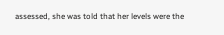assessed, she was told that her levels were the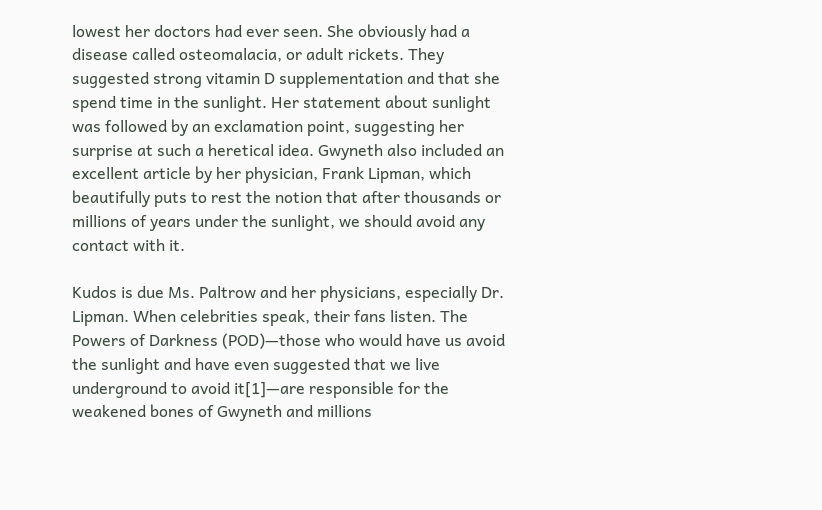lowest her doctors had ever seen. She obviously had a disease called osteomalacia, or adult rickets. They suggested strong vitamin D supplementation and that she spend time in the sunlight. Her statement about sunlight was followed by an exclamation point, suggesting her surprise at such a heretical idea. Gwyneth also included an excellent article by her physician, Frank Lipman, which beautifully puts to rest the notion that after thousands or millions of years under the sunlight, we should avoid any contact with it.

Kudos is due Ms. Paltrow and her physicians, especially Dr. Lipman. When celebrities speak, their fans listen. The Powers of Darkness (POD)—those who would have us avoid the sunlight and have even suggested that we live underground to avoid it[1]—are responsible for the weakened bones of Gwyneth and millions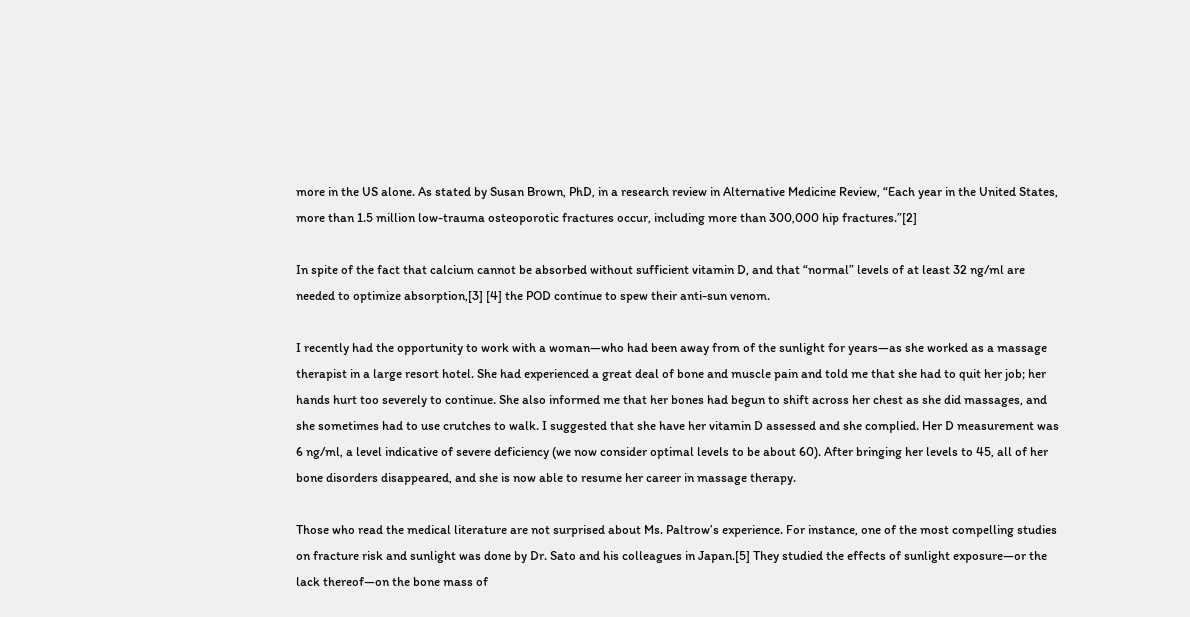more in the US alone. As stated by Susan Brown, PhD, in a research review in Alternative Medicine Review, “Each year in the United States, more than 1.5 million low-trauma osteoporotic fractures occur, including more than 300,000 hip fractures.”[2]

In spite of the fact that calcium cannot be absorbed without sufficient vitamin D, and that “normal” levels of at least 32 ng/ml are needed to optimize absorption,[3] [4] the POD continue to spew their anti-sun venom.

I recently had the opportunity to work with a woman—who had been away from of the sunlight for years—as she worked as a massage therapist in a large resort hotel. She had experienced a great deal of bone and muscle pain and told me that she had to quit her job; her hands hurt too severely to continue. She also informed me that her bones had begun to shift across her chest as she did massages, and she sometimes had to use crutches to walk. I suggested that she have her vitamin D assessed and she complied. Her D measurement was 6 ng/ml, a level indicative of severe deficiency (we now consider optimal levels to be about 60). After bringing her levels to 45, all of her bone disorders disappeared, and she is now able to resume her career in massage therapy.

Those who read the medical literature are not surprised about Ms. Paltrow’s experience. For instance, one of the most compelling studies on fracture risk and sunlight was done by Dr. Sato and his colleagues in Japan.[5] They studied the effects of sunlight exposure—or the lack thereof—on the bone mass of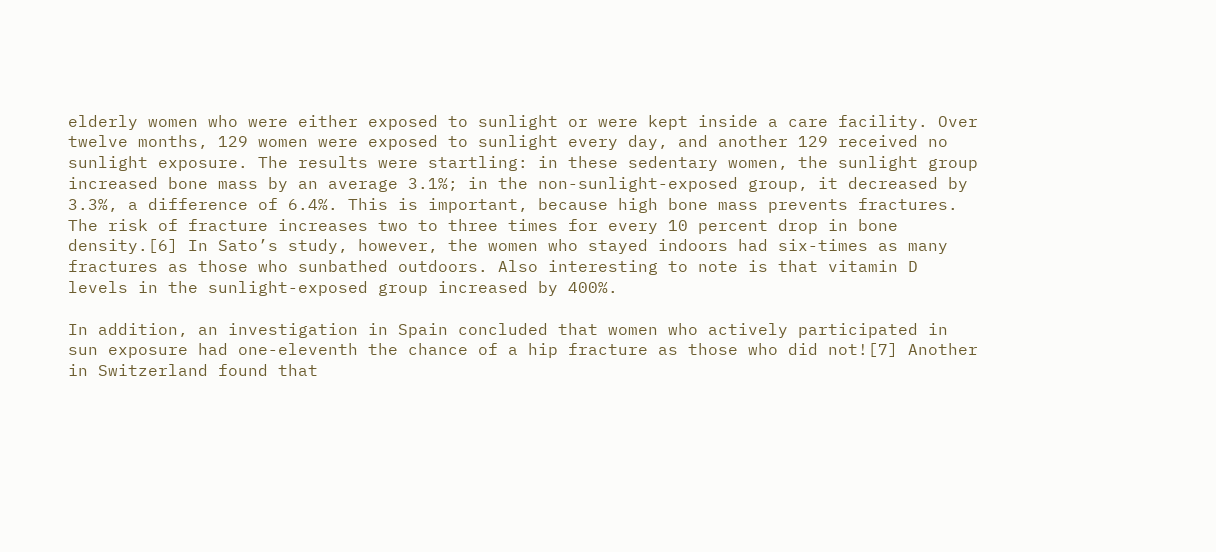elderly women who were either exposed to sunlight or were kept inside a care facility. Over twelve months, 129 women were exposed to sunlight every day, and another 129 received no sunlight exposure. The results were startling: in these sedentary women, the sunlight group increased bone mass by an average 3.1%; in the non-sunlight-exposed group, it decreased by 3.3%, a difference of 6.4%. This is important, because high bone mass prevents fractures. The risk of fracture increases two to three times for every 10 percent drop in bone density.[6] In Sato’s study, however, the women who stayed indoors had six-times as many fractures as those who sunbathed outdoors. Also interesting to note is that vitamin D levels in the sunlight-exposed group increased by 400%.

In addition, an investigation in Spain concluded that women who actively participated in sun exposure had one-eleventh the chance of a hip fracture as those who did not![7] Another in Switzerland found that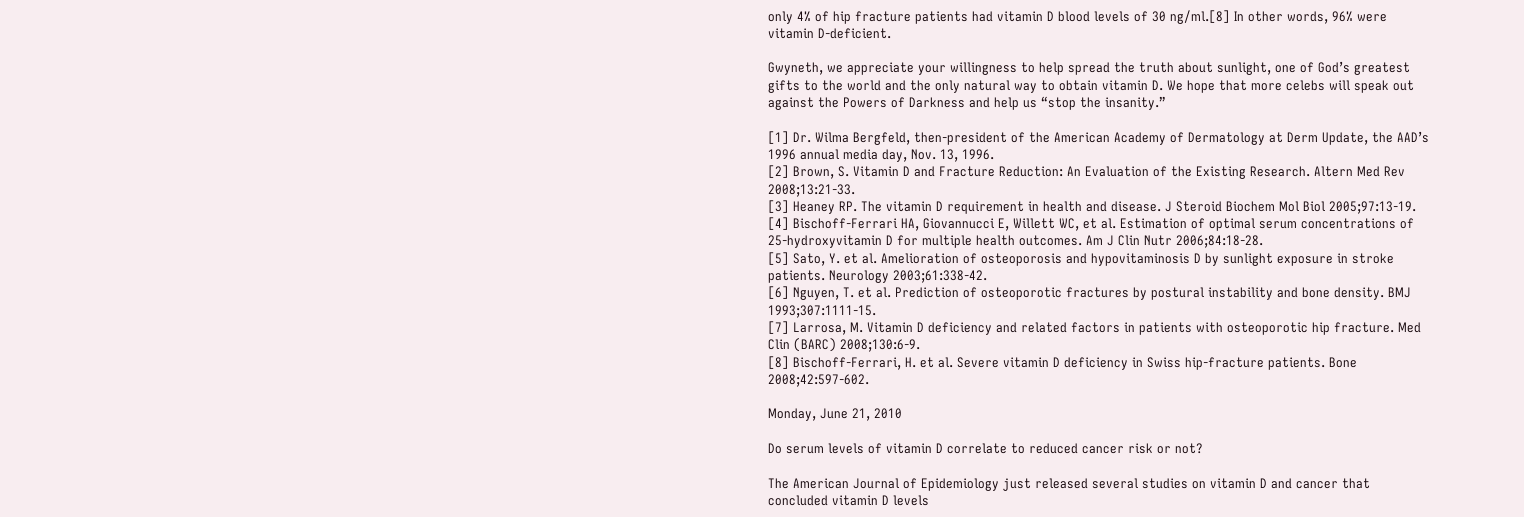only 4% of hip fracture patients had vitamin D blood levels of 30 ng/ml.[8] In other words, 96% were vitamin D-deficient.

Gwyneth, we appreciate your willingness to help spread the truth about sunlight, one of God’s greatest gifts to the world and the only natural way to obtain vitamin D. We hope that more celebs will speak out against the Powers of Darkness and help us “stop the insanity.”

[1] Dr. Wilma Bergfeld, then-president of the American Academy of Dermatology at Derm Update, the AAD’s 1996 annual media day, Nov. 13, 1996.
[2] Brown, S. Vitamin D and Fracture Reduction: An Evaluation of the Existing Research. Altern Med Rev 2008;13:21-33.
[3] Heaney RP. The vitamin D requirement in health and disease. J Steroid Biochem Mol Biol 2005;97:13-19.
[4] Bischoff-Ferrari HA, Giovannucci E, Willett WC, et al. Estimation of optimal serum concentrations of 25-hydroxyvitamin D for multiple health outcomes. Am J Clin Nutr 2006;84:18-28.
[5] Sato, Y. et al. Amelioration of osteoporosis and hypovitaminosis D by sunlight exposure in stroke patients. Neurology 2003;61:338-42.
[6] Nguyen, T. et al. Prediction of osteoporotic fractures by postural instability and bone density. BMJ 1993;307:1111-15.
[7] Larrosa, M. Vitamin D deficiency and related factors in patients with osteoporotic hip fracture. Med Clin (BARC) 2008;130:6-9.
[8] Bischoff-Ferrari, H. et al. Severe vitamin D deficiency in Swiss hip-fracture patients. Bone 2008;42:597-602.

Monday, June 21, 2010

Do serum levels of vitamin D correlate to reduced cancer risk or not?

The American Journal of Epidemiology just released several studies on vitamin D and cancer that concluded vitamin D levels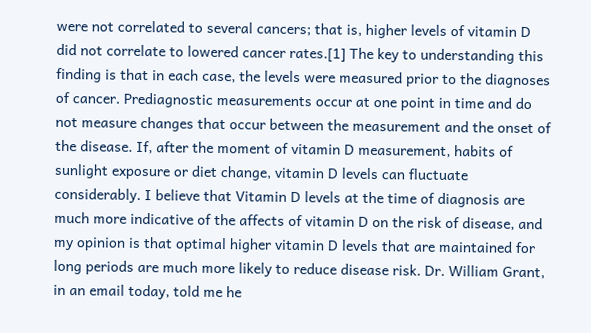were not correlated to several cancers; that is, higher levels of vitamin D did not correlate to lowered cancer rates.[1] The key to understanding this finding is that in each case, the levels were measured prior to the diagnoses of cancer. Prediagnostic measurements occur at one point in time and do not measure changes that occur between the measurement and the onset of the disease. If, after the moment of vitamin D measurement, habits of sunlight exposure or diet change, vitamin D levels can fluctuate considerably. I believe that Vitamin D levels at the time of diagnosis are much more indicative of the affects of vitamin D on the risk of disease, and my opinion is that optimal higher vitamin D levels that are maintained for long periods are much more likely to reduce disease risk. Dr. William Grant, in an email today, told me he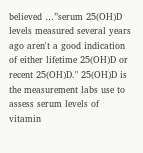believed …”serum 25(OH)D levels measured several years ago aren't a good indication of either lifetime 25(OH)D or recent 25(OH)D." 25(OH)D is the measurement labs use to assess serum levels of vitamin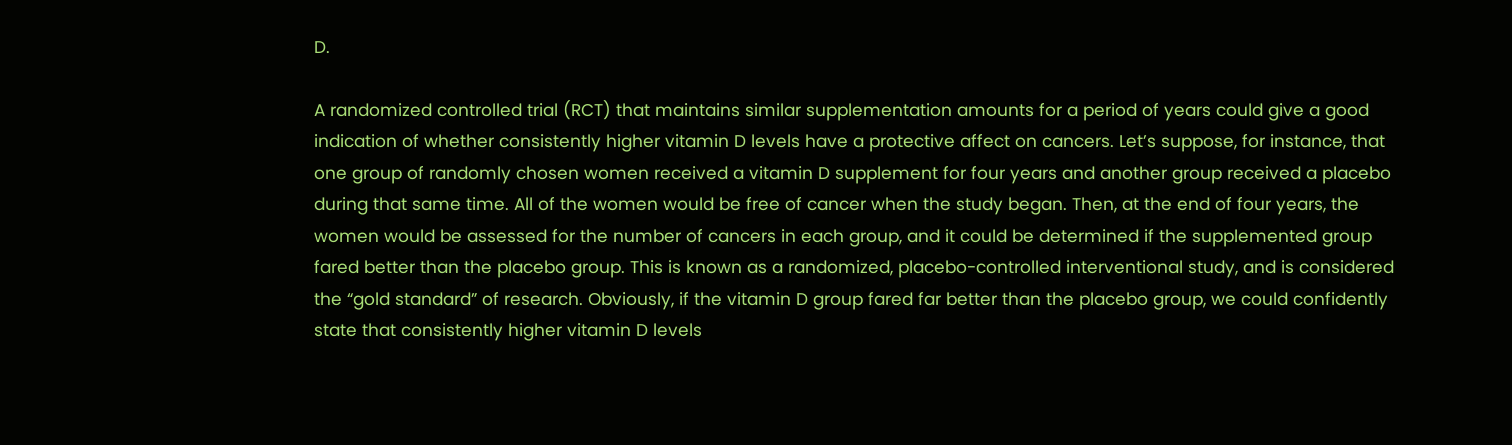D.

A randomized controlled trial (RCT) that maintains similar supplementation amounts for a period of years could give a good indication of whether consistently higher vitamin D levels have a protective affect on cancers. Let’s suppose, for instance, that one group of randomly chosen women received a vitamin D supplement for four years and another group received a placebo during that same time. All of the women would be free of cancer when the study began. Then, at the end of four years, the women would be assessed for the number of cancers in each group, and it could be determined if the supplemented group fared better than the placebo group. This is known as a randomized, placebo-controlled interventional study, and is considered the “gold standard” of research. Obviously, if the vitamin D group fared far better than the placebo group, we could confidently state that consistently higher vitamin D levels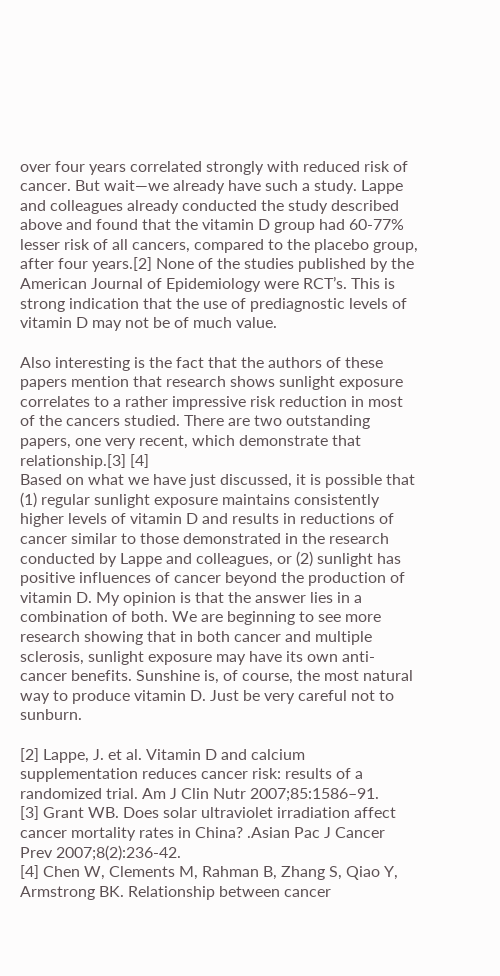over four years correlated strongly with reduced risk of cancer. But wait—we already have such a study. Lappe and colleagues already conducted the study described above and found that the vitamin D group had 60-77% lesser risk of all cancers, compared to the placebo group, after four years.[2] None of the studies published by the American Journal of Epidemiology were RCT’s. This is strong indication that the use of prediagnostic levels of vitamin D may not be of much value.

Also interesting is the fact that the authors of these papers mention that research shows sunlight exposure correlates to a rather impressive risk reduction in most of the cancers studied. There are two outstanding papers, one very recent, which demonstrate that relationship.[3] [4]
Based on what we have just discussed, it is possible that (1) regular sunlight exposure maintains consistently higher levels of vitamin D and results in reductions of cancer similar to those demonstrated in the research conducted by Lappe and colleagues, or (2) sunlight has positive influences of cancer beyond the production of vitamin D. My opinion is that the answer lies in a combination of both. We are beginning to see more research showing that in both cancer and multiple sclerosis, sunlight exposure may have its own anti-cancer benefits. Sunshine is, of course, the most natural way to produce vitamin D. Just be very careful not to sunburn.

[2] Lappe, J. et al. Vitamin D and calcium supplementation reduces cancer risk: results of a randomized trial. Am J Clin Nutr 2007;85:1586–91.
[3] Grant WB. Does solar ultraviolet irradiation affect cancer mortality rates in China? .Asian Pac J Cancer Prev 2007;8(2):236-42.
[4] Chen W, Clements M, Rahman B, Zhang S, Qiao Y, Armstrong BK. Relationship between cancer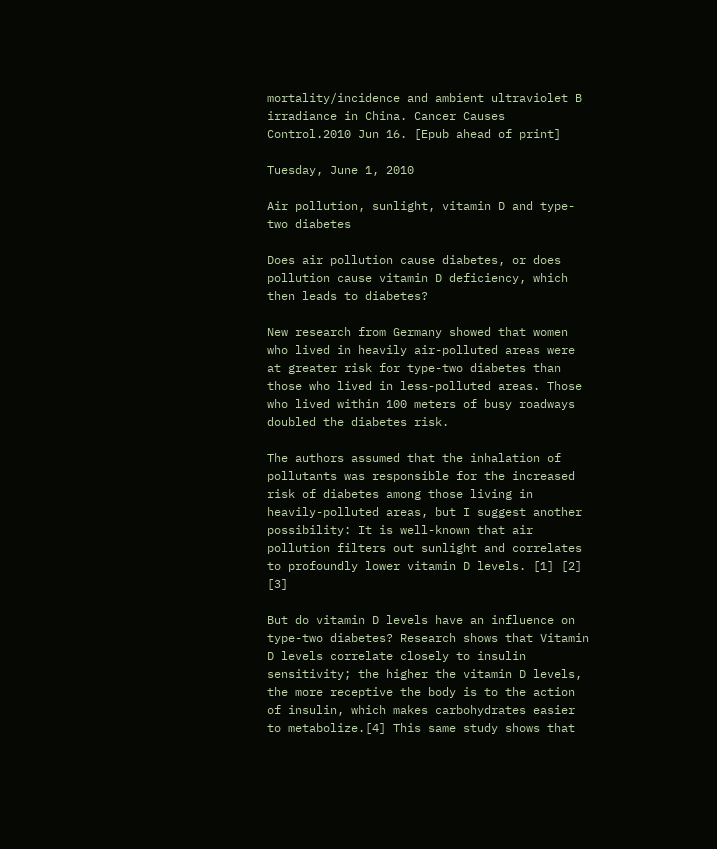mortality/incidence and ambient ultraviolet B irradiance in China. Cancer Causes Control.2010 Jun 16. [Epub ahead of print]

Tuesday, June 1, 2010

Air pollution, sunlight, vitamin D and type-two diabetes

Does air pollution cause diabetes, or does pollution cause vitamin D deficiency, which then leads to diabetes?

New research from Germany showed that women who lived in heavily air-polluted areas were at greater risk for type-two diabetes than those who lived in less-polluted areas. Those who lived within 100 meters of busy roadways doubled the diabetes risk.

The authors assumed that the inhalation of pollutants was responsible for the increased risk of diabetes among those living in heavily-polluted areas, but I suggest another possibility: It is well-known that air pollution filters out sunlight and correlates to profoundly lower vitamin D levels. [1] [2] [3]

But do vitamin D levels have an influence on type-two diabetes? Research shows that Vitamin D levels correlate closely to insulin sensitivity; the higher the vitamin D levels, the more receptive the body is to the action of insulin, which makes carbohydrates easier to metabolize.[4] This same study shows that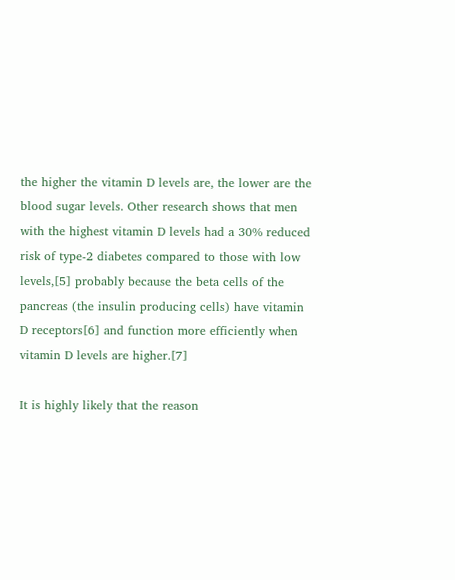the higher the vitamin D levels are, the lower are the blood sugar levels. Other research shows that men with the highest vitamin D levels had a 30% reduced risk of type-2 diabetes compared to those with low levels,[5] probably because the beta cells of the pancreas (the insulin producing cells) have vitamin D receptors[6] and function more efficiently when vitamin D levels are higher.[7]

It is highly likely that the reason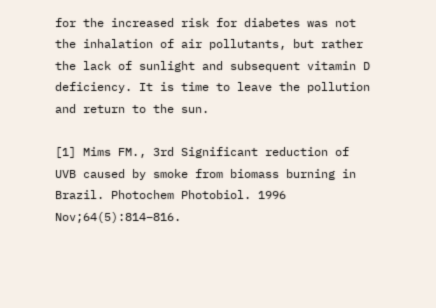for the increased risk for diabetes was not the inhalation of air pollutants, but rather the lack of sunlight and subsequent vitamin D deficiency. It is time to leave the pollution and return to the sun.

[1] Mims FM., 3rd Significant reduction of UVB caused by smoke from biomass burning in Brazil. Photochem Photobiol. 1996 Nov;64(5):814–816.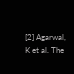[2] Agarwal, K et al. The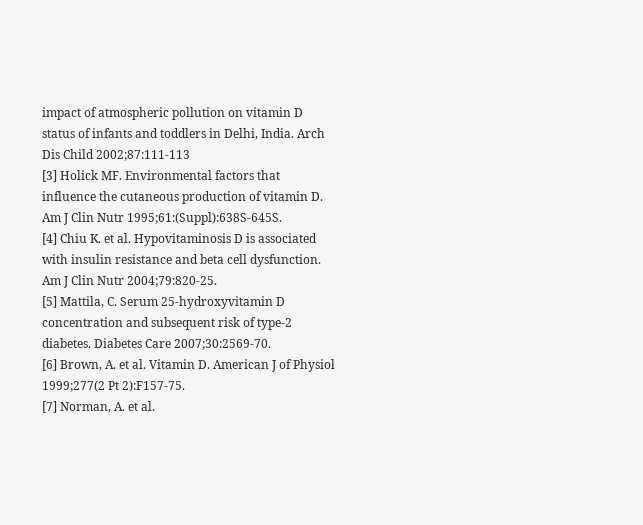impact of atmospheric pollution on vitamin D status of infants and toddlers in Delhi, India. Arch Dis Child 2002;87:111-113
[3] Holick MF. Environmental factors that influence the cutaneous production of vitamin D. Am J Clin Nutr 1995;61:(Suppl):638S-645S.
[4] Chiu K. et al. Hypovitaminosis D is associated with insulin resistance and beta cell dysfunction. Am J Clin Nutr 2004;79:820-25.
[5] Mattila, C. Serum 25-hydroxyvitamin D concentration and subsequent risk of type-2 diabetes. Diabetes Care 2007;30:2569-70.
[6] Brown, A. et al. Vitamin D. American J of Physiol 1999;277(2 Pt 2):F157-75.
[7] Norman, A. et al.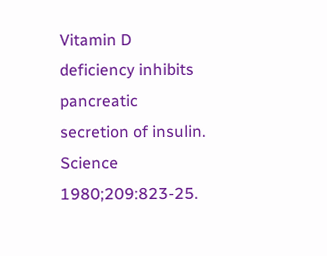Vitamin D deficiency inhibits pancreatic secretion of insulin. Science 1980;209:823-25.